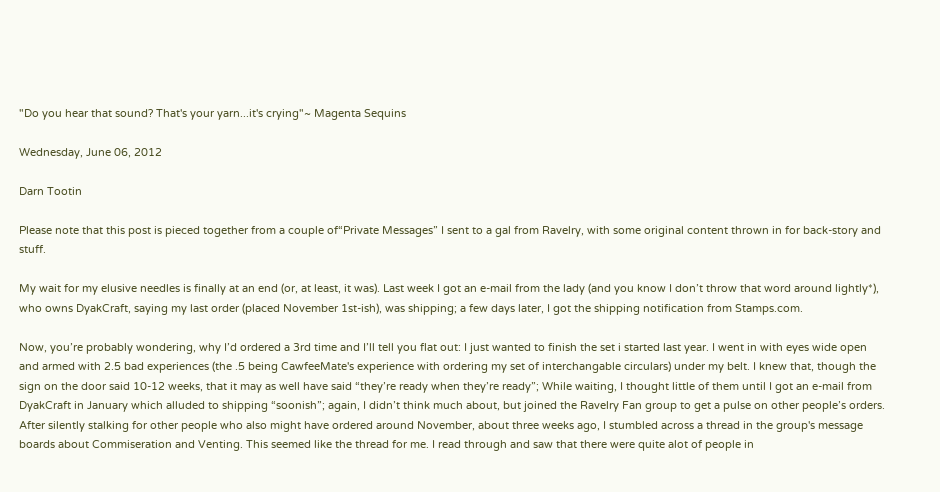"Do you hear that sound? That's your yarn...it's crying"~ Magenta Sequins

Wednesday, June 06, 2012

Darn Tootin

Please note that this post is pieced together from a couple of“Private Messages” I sent to a gal from Ravelry, with some original content thrown in for back-story and stuff.

My wait for my elusive needles is finally at an end (or, at least, it was). Last week I got an e-mail from the lady (and you know I don’t throw that word around lightly*), who owns DyakCraft, saying my last order (placed November 1st-ish), was shipping; a few days later, I got the shipping notification from Stamps.com.

Now, you’re probably wondering, why I’d ordered a 3rd time and I’ll tell you flat out: I just wanted to finish the set i started last year. I went in with eyes wide open and armed with 2.5 bad experiences (the .5 being CawfeeMate's experience with ordering my set of interchangable circulars) under my belt. I knew that, though the sign on the door said 10-12 weeks, that it may as well have said “they’re ready when they’re ready”; While waiting, I thought little of them until I got an e-mail from DyakCraft in January which alluded to shipping “soonish”; again, I didn’t think much about, but joined the Ravelry Fan group to get a pulse on other people’s orders.
After silently stalking for other people who also might have ordered around November, about three weeks ago, I stumbled across a thread in the group's message boards about Commiseration and Venting. This seemed like the thread for me. I read through and saw that there were quite alot of people in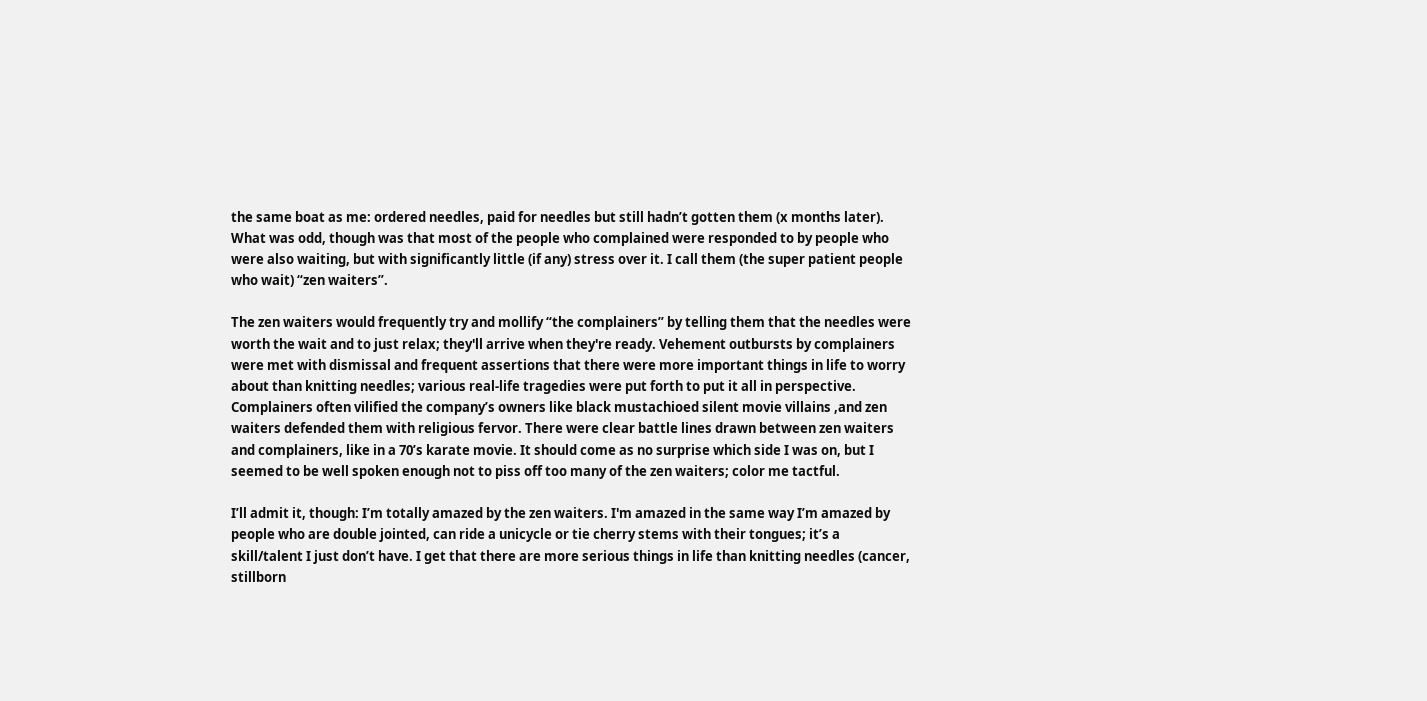the same boat as me: ordered needles, paid for needles but still hadn’t gotten them (x months later). What was odd, though was that most of the people who complained were responded to by people who were also waiting, but with significantly little (if any) stress over it. I call them (the super patient people who wait) “zen waiters”.

The zen waiters would frequently try and mollify “the complainers” by telling them that the needles were worth the wait and to just relax; they'll arrive when they're ready. Vehement outbursts by complainers were met with dismissal and frequent assertions that there were more important things in life to worry about than knitting needles; various real-life tragedies were put forth to put it all in perspective. Complainers often vilified the company’s owners like black mustachioed silent movie villains ,and zen waiters defended them with religious fervor. There were clear battle lines drawn between zen waiters and complainers, like in a 70’s karate movie. It should come as no surprise which side I was on, but I seemed to be well spoken enough not to piss off too many of the zen waiters; color me tactful.

I’ll admit it, though: I’m totally amazed by the zen waiters. I'm amazed in the same way I’m amazed by people who are double jointed, can ride a unicycle or tie cherry stems with their tongues; it’s a skill/talent I just don’t have. I get that there are more serious things in life than knitting needles (cancer, stillborn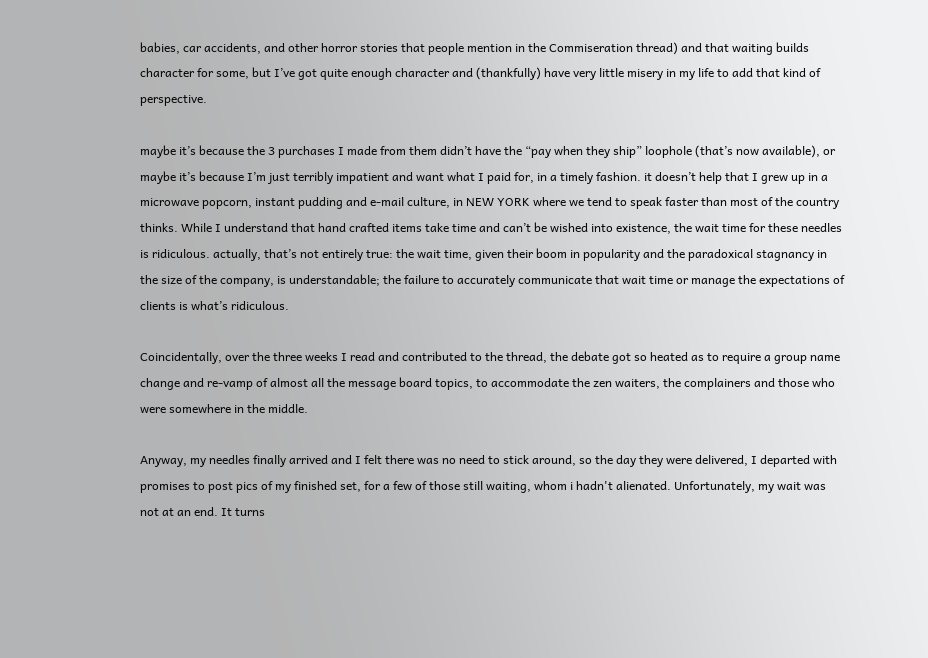babies, car accidents, and other horror stories that people mention in the Commiseration thread) and that waiting builds character for some, but I’ve got quite enough character and (thankfully) have very little misery in my life to add that kind of perspective.

maybe it’s because the 3 purchases I made from them didn’t have the “pay when they ship” loophole (that’s now available), or maybe it’s because I’m just terribly impatient and want what I paid for, in a timely fashion. it doesn’t help that I grew up in a microwave popcorn, instant pudding and e-mail culture, in NEW YORK where we tend to speak faster than most of the country thinks. While I understand that hand crafted items take time and can’t be wished into existence, the wait time for these needles is ridiculous. actually, that’s not entirely true: the wait time, given their boom in popularity and the paradoxical stagnancy in the size of the company, is understandable; the failure to accurately communicate that wait time or manage the expectations of clients is what’s ridiculous.

Coincidentally, over the three weeks I read and contributed to the thread, the debate got so heated as to require a group name change and re-vamp of almost all the message board topics, to accommodate the zen waiters, the complainers and those who were somewhere in the middle.

Anyway, my needles finally arrived and I felt there was no need to stick around, so the day they were delivered, I departed with promises to post pics of my finished set, for a few of those still waiting, whom i hadn't alienated. Unfortunately, my wait was not at an end. It turns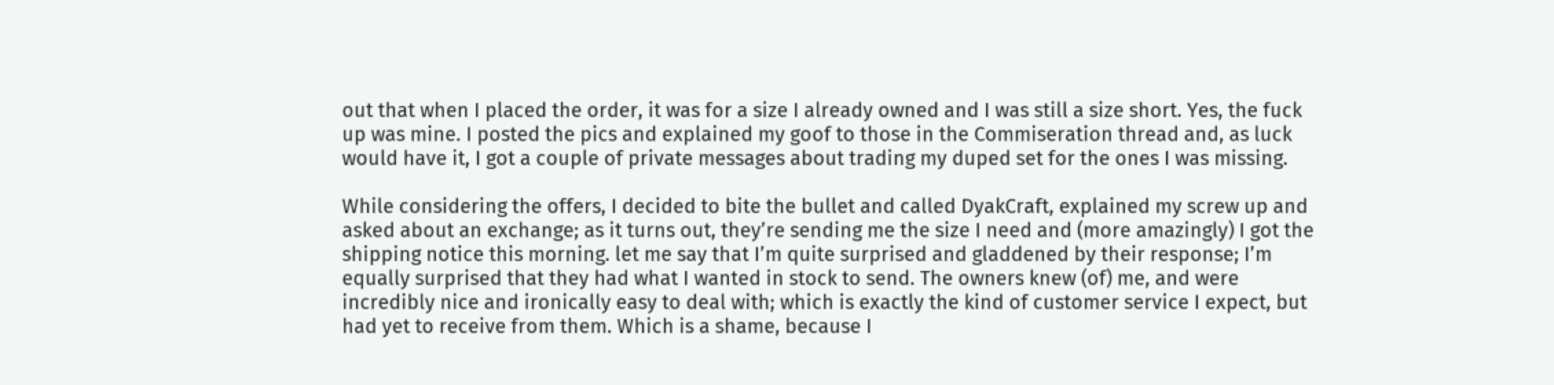out that when I placed the order, it was for a size I already owned and I was still a size short. Yes, the fuck up was mine. I posted the pics and explained my goof to those in the Commiseration thread and, as luck would have it, I got a couple of private messages about trading my duped set for the ones I was missing.

While considering the offers, I decided to bite the bullet and called DyakCraft, explained my screw up and asked about an exchange; as it turns out, they’re sending me the size I need and (more amazingly) I got the shipping notice this morning. let me say that I’m quite surprised and gladdened by their response; I’m equally surprised that they had what I wanted in stock to send. The owners knew (of) me, and were incredibly nice and ironically easy to deal with; which is exactly the kind of customer service I expect, but had yet to receive from them. Which is a shame, because I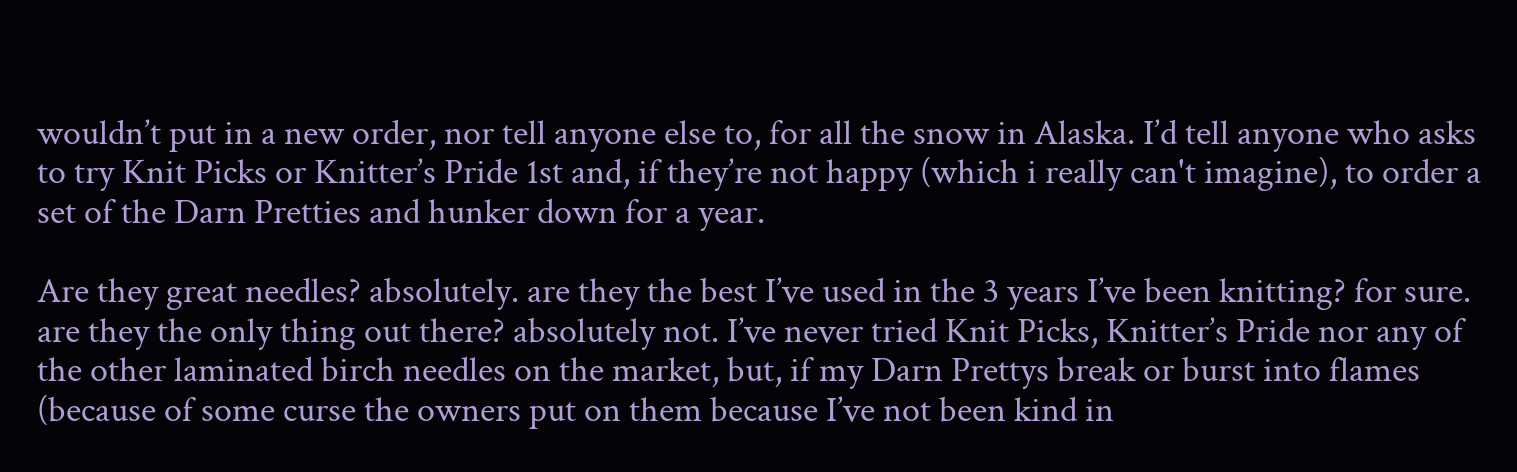wouldn’t put in a new order, nor tell anyone else to, for all the snow in Alaska. I’d tell anyone who asks to try Knit Picks or Knitter’s Pride 1st and, if they’re not happy (which i really can't imagine), to order a set of the Darn Pretties and hunker down for a year.

Are they great needles? absolutely. are they the best I’ve used in the 3 years I’ve been knitting? for sure. are they the only thing out there? absolutely not. I’ve never tried Knit Picks, Knitter’s Pride nor any of the other laminated birch needles on the market, but, if my Darn Prettys break or burst into flames (because of some curse the owners put on them because I’ve not been kind in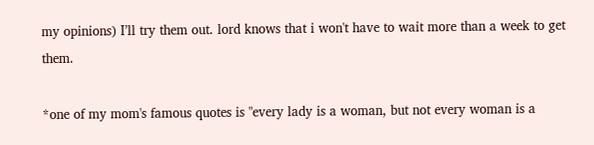my opinions) I’ll try them out. lord knows that i won't have to wait more than a week to get them.

*one of my mom's famous quotes is "every lady is a woman, but not every woman is a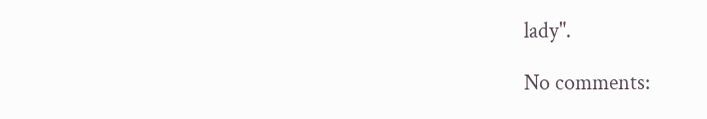lady".

No comments: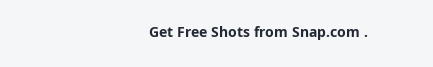Get Free Shots from Snap.com .